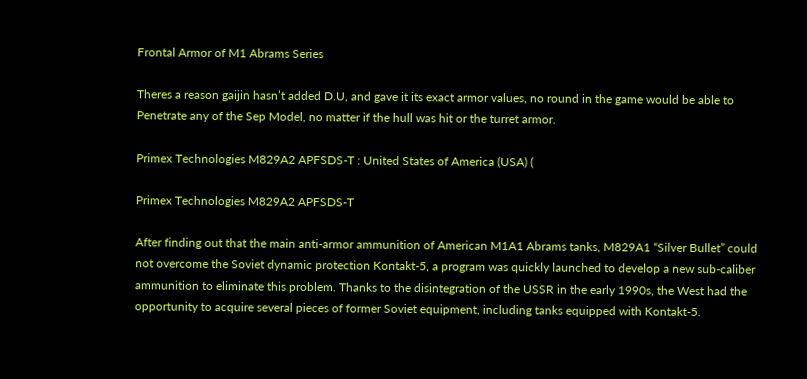Frontal Armor of M1 Abrams Series

Theres a reason gaijin hasn’t added D.U, and gave it its exact armor values, no round in the game would be able to Penetrate any of the Sep Model, no matter if the hull was hit or the turret armor.

Primex Technologies M829A2 APFSDS-T : United States of America (USA) (

Primex Technologies M829A2 APFSDS-T

After finding out that the main anti-armor ammunition of American M1A1 Abrams tanks, M829A1 “Silver Bullet” could not overcome the Soviet dynamic protection Kontakt-5, a program was quickly launched to develop a new sub-caliber ammunition to eliminate this problem. Thanks to the disintegration of the USSR in the early 1990s, the West had the opportunity to acquire several pieces of former Soviet equipment, including tanks equipped with Kontakt-5.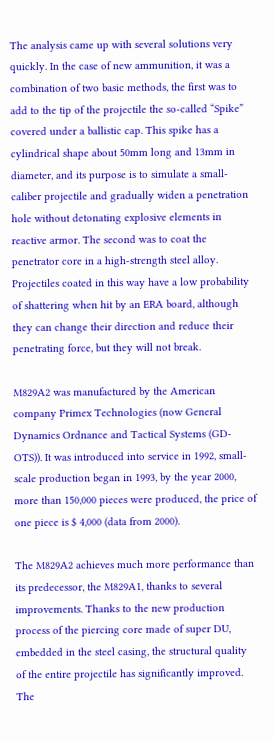The analysis came up with several solutions very quickly. In the case of new ammunition, it was a combination of two basic methods, the first was to add to the tip of the projectile the so-called “Spike” covered under a ballistic cap. This spike has a cylindrical shape about 50mm long and 13mm in diameter, and its purpose is to simulate a small-caliber projectile and gradually widen a penetration hole without detonating explosive elements in reactive armor. The second was to coat the penetrator core in a high-strength steel alloy. Projectiles coated in this way have a low probability of shattering when hit by an ERA board, although they can change their direction and reduce their penetrating force, but they will not break.

M829A2 was manufactured by the American company Primex Technologies (now General Dynamics Ordnance and Tactical Systems (GD-OTS)). It was introduced into service in 1992, small-scale production began in 1993, by the year 2000, more than 150,000 pieces were produced, the price of one piece is $ 4,000 (data from 2000).

The M829A2 achieves much more performance than its predecessor, the M829A1, thanks to several improvements. Thanks to the new production process of the piercing core made of super DU, embedded in the steel casing, the structural quality of the entire projectile has significantly improved. The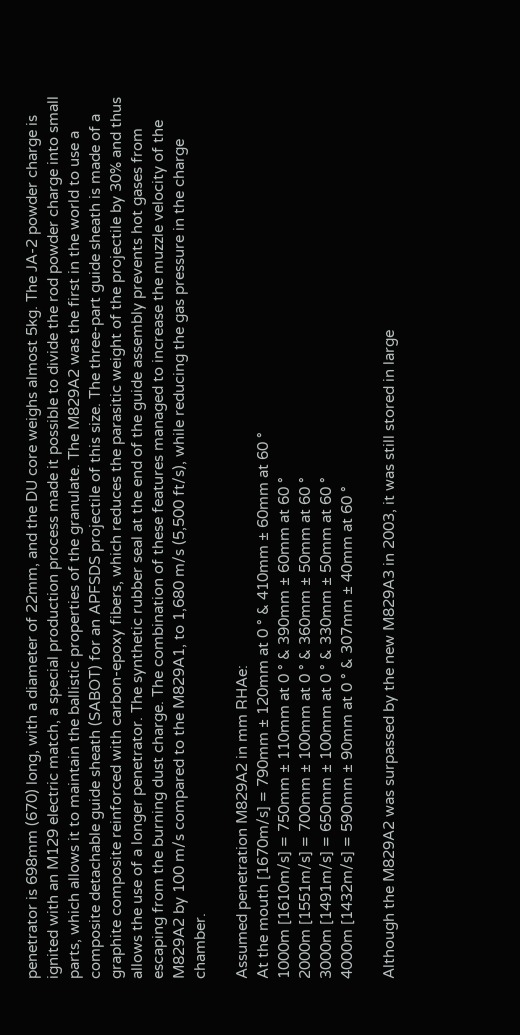penetrator is 698mm (670) long, with a diameter of 22mm, and the DU core weighs almost 5kg. The JA-2 powder charge is ignited with an M129 electric match, a special production process made it possible to divide the rod powder charge into small parts, which allows it to maintain the ballistic properties of the granulate. The M829A2 was the first in the world to use a composite detachable guide sheath (SABOT) for an APFSDS projectile of this size. The three-part guide sheath is made of a graphite composite reinforced with carbon-epoxy fibers, which reduces the parasitic weight of the projectile by 30% and thus allows the use of a longer penetrator. The synthetic rubber seal at the end of the guide assembly prevents hot gases from escaping from the burning dust charge. The combination of these features managed to increase the muzzle velocity of the M829A2 by 100 m/s compared to the M829A1, to 1,680 m/s (5,500 ft/s), while reducing the gas pressure in the charge chamber.

Assumed penetration M829A2 in mm RHAe:
At the mouth [1670m/s] = 790mm ± 120mm at 0 ° & 410mm ± 60mm at 60 °
1000m [1610m/s] = 750mm ± 110mm at 0 ° & 390mm ± 60mm at 60 °
2000m [1551m/s] = 700mm ± 100mm at 0 ° & 360mm ± 50mm at 60 °
3000m [1491m/s] = 650mm ± 100mm at 0 ° & 330mm ± 50mm at 60 °
4000m [1432m/s] = 590mm ± 90mm at 0 ° & 307mm ± 40mm at 60 °

Although the M829A2 was surpassed by the new M829A3 in 2003, it was still stored in large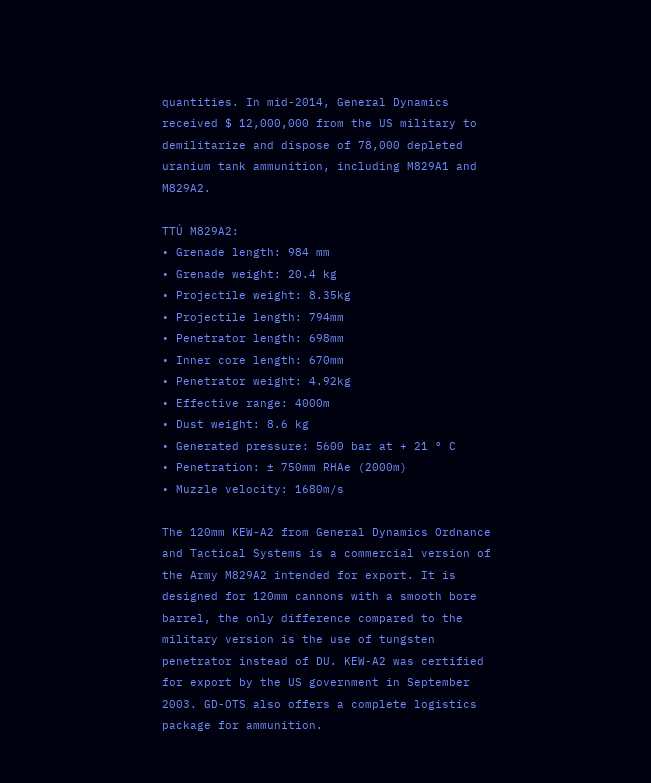quantities. In mid-2014, General Dynamics received $ 12,000,000 from the US military to demilitarize and dispose of 78,000 depleted uranium tank ammunition, including M829A1 and M829A2.

TTÚ M829A2:
• Grenade length: 984 mm
• Grenade weight: 20.4 kg
• Projectile weight: 8.35kg
• Projectile length: 794mm
• Penetrator length: 698mm
• Inner core length: 670mm
• Penetrator weight: 4.92kg
• Effective range: 4000m
• Dust weight: 8.6 kg
• Generated pressure: 5600 bar at + 21 ° C
• Penetration: ± 750mm RHAe (2000m)
• Muzzle velocity: 1680m/s

The 120mm KEW-A2 from General Dynamics Ordnance and Tactical Systems is a commercial version of the Army M829A2 intended for export. It is designed for 120mm cannons with a smooth bore barrel, the only difference compared to the military version is the use of tungsten penetrator instead of DU. KEW-A2 was certified for export by the US government in September 2003. GD-OTS also offers a complete logistics package for ammunition.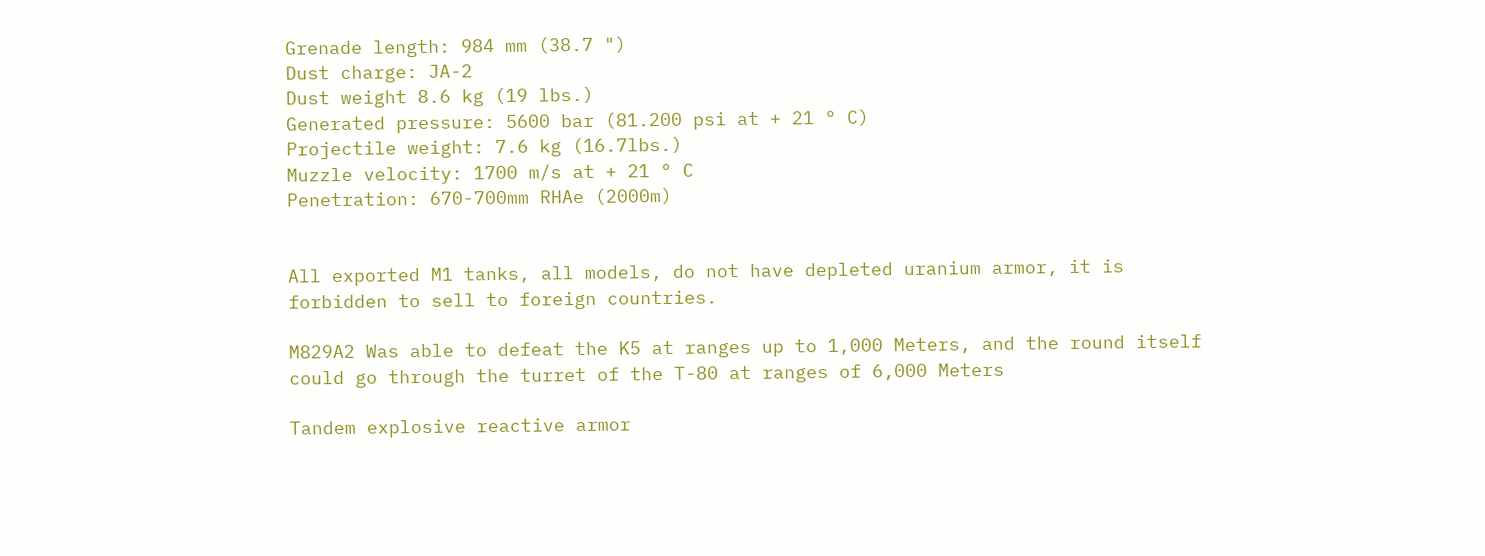Grenade length: 984 mm (38.7 ")
Dust charge: JA-2
Dust weight 8.6 kg (19 lbs.)
Generated pressure: 5600 bar (81.200 psi at + 21 ° C)
Projectile weight: 7.6 kg (16.7lbs.)
Muzzle velocity: 1700 m/s at + 21 ° C
Penetration: 670-700mm RHAe (2000m)


All exported M1 tanks, all models, do not have depleted uranium armor, it is forbidden to sell to foreign countries.

M829A2 Was able to defeat the K5 at ranges up to 1,000 Meters, and the round itself could go through the turret of the T-80 at ranges of 6,000 Meters

Tandem explosive reactive armor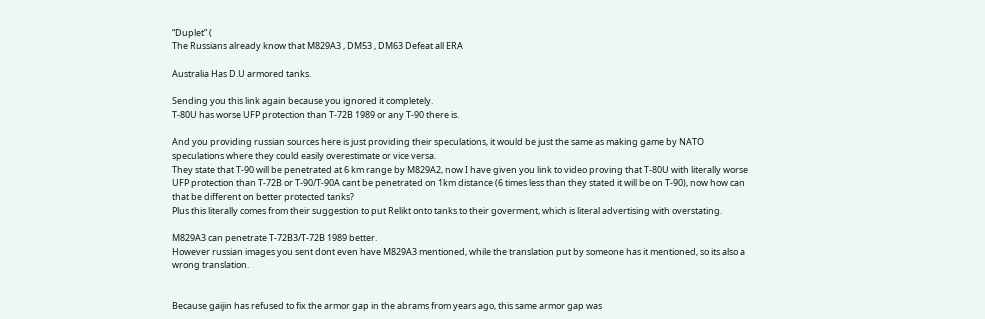“Duplet” (
The Russians already know that M829A3 , DM53 , DM63 Defeat all ERA

Australia Has D.U armored tanks.

Sending you this link again because you ignored it completely.
T-80U has worse UFP protection than T-72B 1989 or any T-90 there is.

And you providing russian sources here is just providing their speculations, it would be just the same as making game by NATO speculations where they could easily overestimate or vice versa.
They state that T-90 will be penetrated at 6 km range by M829A2, now I have given you link to video proving that T-80U with literally worse UFP protection than T-72B or T-90/T-90A cant be penetrated on 1km distance (6 times less than they stated it will be on T-90), now how can that be different on better protected tanks?
Plus this literally comes from their suggestion to put Relikt onto tanks to their goverment, which is literal advertising with overstating.

M829A3 can penetrate T-72B3/T-72B 1989 better.
However russian images you sent dont even have M829A3 mentioned, while the translation put by someone has it mentioned, so its also a wrong translation.


Because gaijin has refused to fix the armor gap in the abrams from years ago, this same armor gap was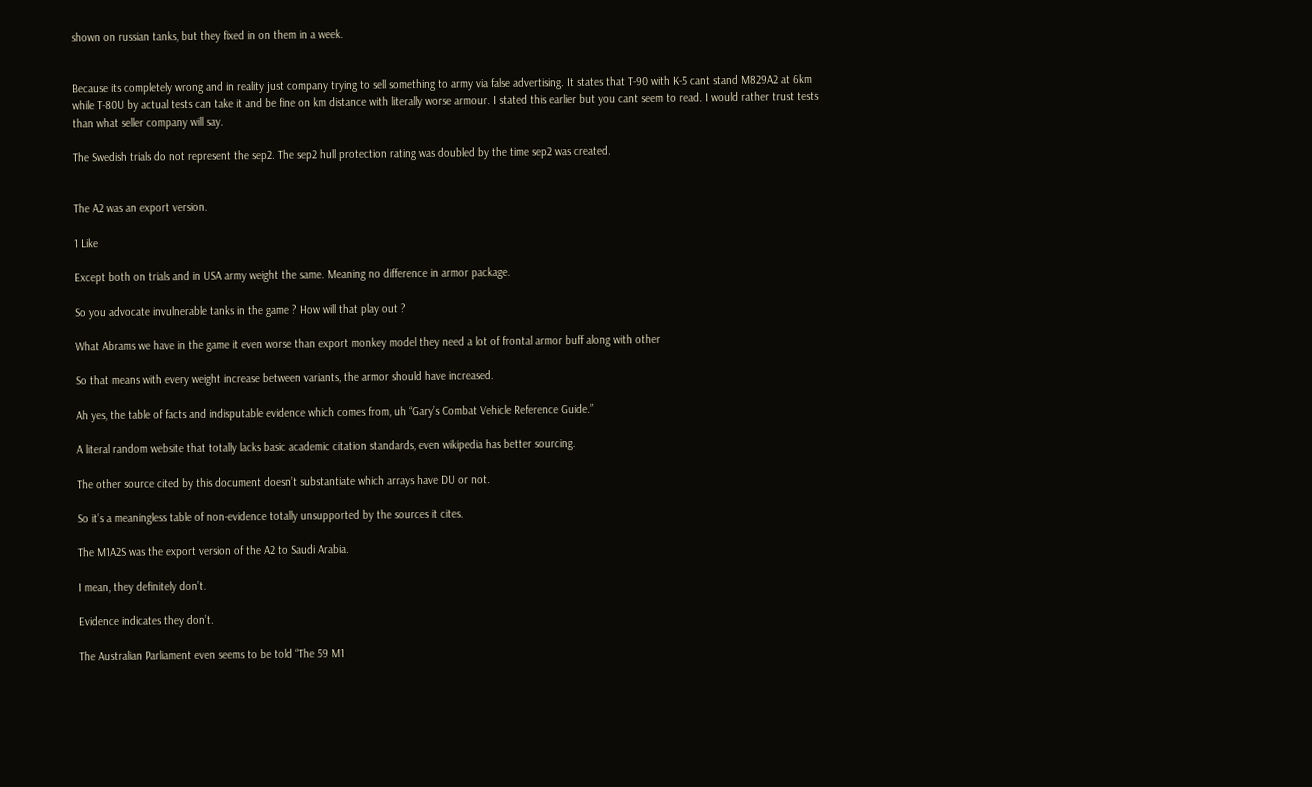shown on russian tanks, but they fixed in on them in a week.


Because its completely wrong and in reality just company trying to sell something to army via false advertising. It states that T-90 with K-5 cant stand M829A2 at 6km while T-80U by actual tests can take it and be fine on km distance with literally worse armour. I stated this earlier but you cant seem to read. I would rather trust tests than what seller company will say.

The Swedish trials do not represent the sep2. The sep2 hull protection rating was doubled by the time sep2 was created.


The A2 was an export version.

1 Like

Except both on trials and in USA army weight the same. Meaning no difference in armor package.

So you advocate invulnerable tanks in the game ? How will that play out ?

What Abrams we have in the game it even worse than export monkey model they need a lot of frontal armor buff along with other

So that means with every weight increase between variants, the armor should have increased.

Ah yes, the table of facts and indisputable evidence which comes from, uh “Gary’s Combat Vehicle Reference Guide.”

A literal random website that totally lacks basic academic citation standards, even wikipedia has better sourcing.

The other source cited by this document doesn’t substantiate which arrays have DU or not.

So it’s a meaningless table of non-evidence totally unsupported by the sources it cites.

The M1A2S was the export version of the A2 to Saudi Arabia.

I mean, they definitely don’t.

Evidence indicates they don’t.

The Australian Parliament even seems to be told “The 59 M1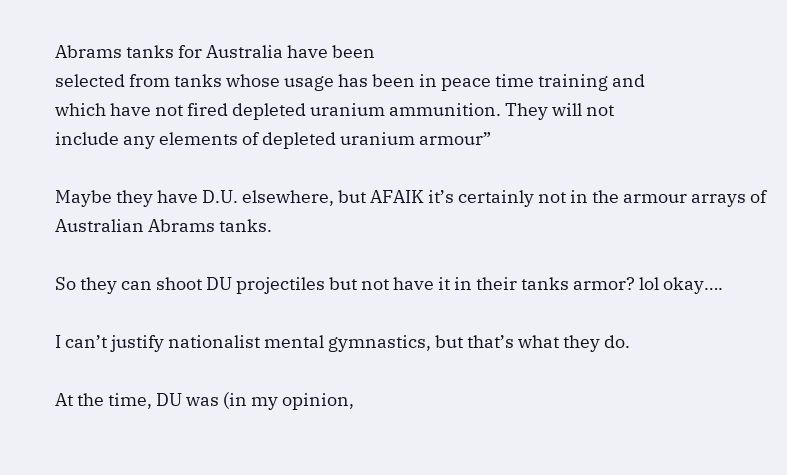Abrams tanks for Australia have been
selected from tanks whose usage has been in peace time training and
which have not fired depleted uranium ammunition. They will not
include any elements of depleted uranium armour”

Maybe they have D.U. elsewhere, but AFAIK it’s certainly not in the armour arrays of Australian Abrams tanks.

So they can shoot DU projectiles but not have it in their tanks armor? lol okay….

I can’t justify nationalist mental gymnastics, but that’s what they do.

At the time, DU was (in my opinion,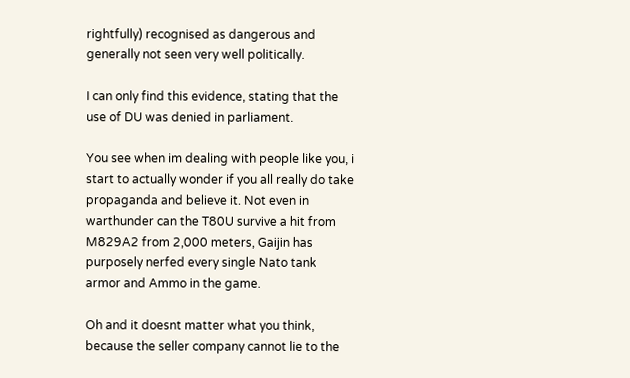rightfully) recognised as dangerous and generally not seen very well politically.

I can only find this evidence, stating that the use of DU was denied in parliament.

You see when im dealing with people like you, i start to actually wonder if you all really do take propaganda and believe it. Not even in warthunder can the T80U survive a hit from M829A2 from 2,000 meters, Gaijin has purposely nerfed every single Nato tank armor and Ammo in the game.

Oh and it doesnt matter what you think, because the seller company cannot lie to the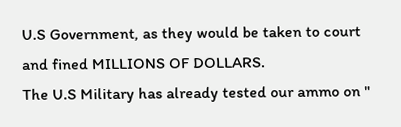U.S Government, as they would be taken to court and fined MILLIONS OF DOLLARS.
The U.S Military has already tested our ammo on "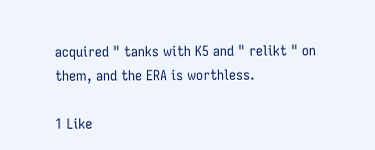acquired " tanks with K5 and " relikt " on them, and the ERA is worthless.

1 Like